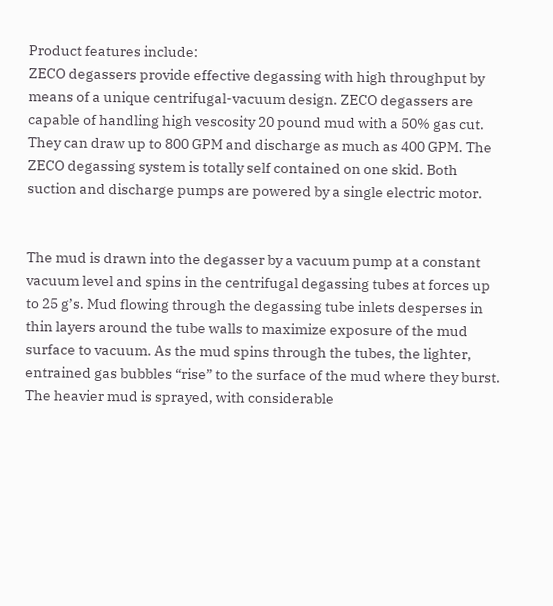Product features include:
ZECO degassers provide effective degassing with high throughput by means of a unique centrifugal-vacuum design. ZECO degassers are capable of handling high vescosity 20 pound mud with a 50% gas cut. They can draw up to 800 GPM and discharge as much as 400 GPM. The ZECO degassing system is totally self contained on one skid. Both suction and discharge pumps are powered by a single electric motor.


The mud is drawn into the degasser by a vacuum pump at a constant vacuum level and spins in the centrifugal degassing tubes at forces up to 25 g’s. Mud flowing through the degassing tube inlets desperses in thin layers around the tube walls to maximize exposure of the mud surface to vacuum. As the mud spins through the tubes, the lighter, entrained gas bubbles “rise” to the surface of the mud where they burst. The heavier mud is sprayed, with considerable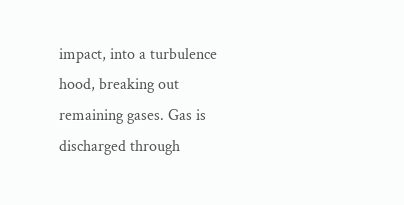impact, into a turbulence hood, breaking out remaining gases. Gas is discharged through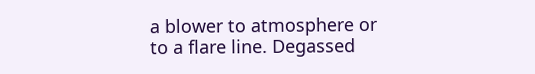a blower to atmosphere or to a flare line. Degassed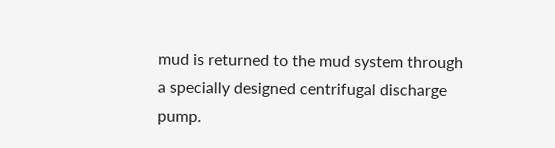mud is returned to the mud system through a specially designed centrifugal discharge pump.